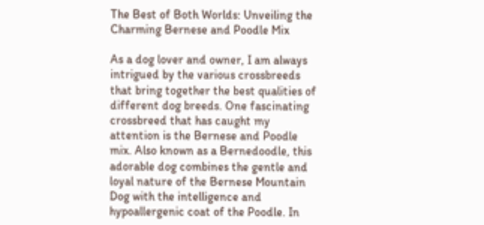The Best of Both Worlds: Unveiling the Charming Bernese and Poodle Mix

As a dog lover and owner, I am always intrigued by the various crossbreeds that bring together the best qualities of different dog breeds. One fascinating crossbreed that has caught my attention is the Bernese and Poodle mix. Also known as a Bernedoodle, this adorable dog combines the gentle and loyal nature of the Bernese Mountain Dog with the intelligence and hypoallergenic coat of the Poodle. In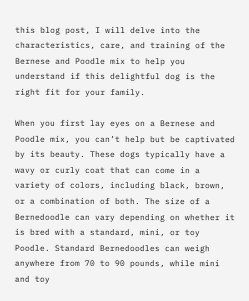this blog post, I will delve into the characteristics, care, and training of the Bernese and Poodle mix to help you understand if this delightful dog is the right fit for your family.

When you first lay eyes on a Bernese and Poodle mix, you can’t help but be captivated by its beauty. These dogs typically have a wavy or curly coat that can come in a variety of colors, including black, brown, or a combination of both. The size of a Bernedoodle can vary depending on whether it is bred with a standard, mini, or toy Poodle. Standard Bernedoodles can weigh anywhere from 70 to 90 pounds, while mini and toy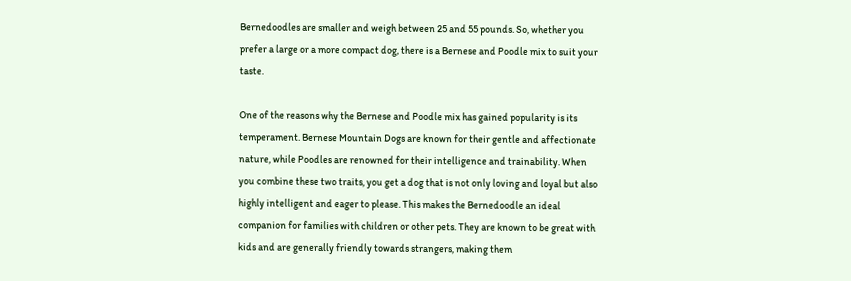Bernedoodles are smaller and weigh between 25 and 55 pounds. So, whether you prefer a large or a more compact dog, there is a Bernese and Poodle mix to suit your taste.

One of the reasons why the Bernese and Poodle mix has gained popularity is its temperament. Bernese Mountain Dogs are known for their gentle and affectionate nature, while Poodles are renowned for their intelligence and trainability. When you combine these two traits, you get a dog that is not only loving and loyal but also highly intelligent and eager to please. This makes the Bernedoodle an ideal companion for families with children or other pets. They are known to be great with kids and are generally friendly towards strangers, making them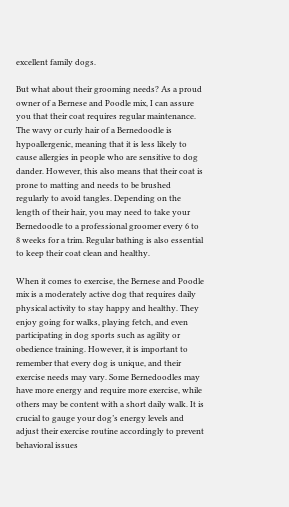excellent family dogs.

But what about their grooming needs? As a proud owner of a Bernese and Poodle mix, I can assure you that their coat requires regular maintenance. The wavy or curly hair of a Bernedoodle is hypoallergenic, meaning that it is less likely to cause allergies in people who are sensitive to dog dander. However, this also means that their coat is prone to matting and needs to be brushed regularly to avoid tangles. Depending on the length of their hair, you may need to take your Bernedoodle to a professional groomer every 6 to 8 weeks for a trim. Regular bathing is also essential to keep their coat clean and healthy.

When it comes to exercise, the Bernese and Poodle mix is a moderately active dog that requires daily physical activity to stay happy and healthy. They enjoy going for walks, playing fetch, and even participating in dog sports such as agility or obedience training. However, it is important to remember that every dog is unique, and their exercise needs may vary. Some Bernedoodles may have more energy and require more exercise, while others may be content with a short daily walk. It is crucial to gauge your dog’s energy levels and adjust their exercise routine accordingly to prevent behavioral issues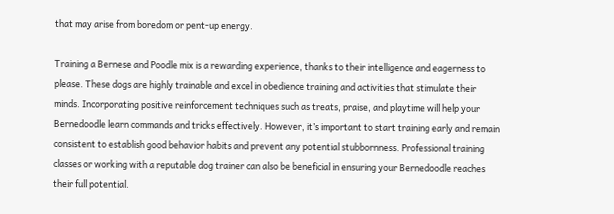that may arise from boredom or pent-up energy.

Training a Bernese and Poodle mix is a rewarding experience, thanks to their intelligence and eagerness to please. These dogs are highly trainable and excel in obedience training and activities that stimulate their minds. Incorporating positive reinforcement techniques such as treats, praise, and playtime will help your Bernedoodle learn commands and tricks effectively. However, it’s important to start training early and remain consistent to establish good behavior habits and prevent any potential stubbornness. Professional training classes or working with a reputable dog trainer can also be beneficial in ensuring your Bernedoodle reaches their full potential.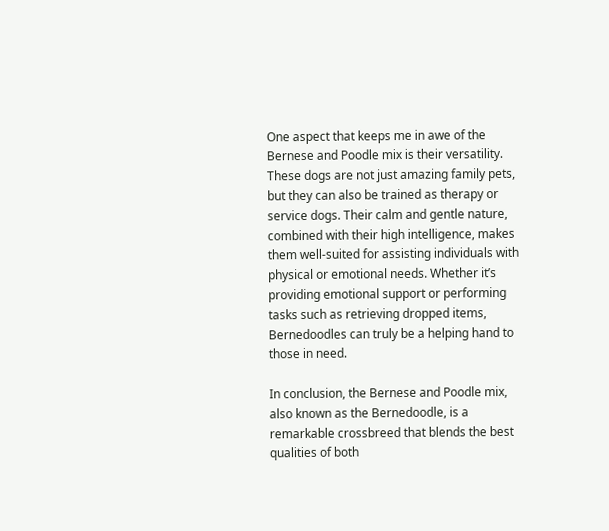One aspect that keeps me in awe of the Bernese and Poodle mix is their versatility. These dogs are not just amazing family pets, but they can also be trained as therapy or service dogs. Their calm and gentle nature, combined with their high intelligence, makes them well-suited for assisting individuals with physical or emotional needs. Whether it’s providing emotional support or performing tasks such as retrieving dropped items, Bernedoodles can truly be a helping hand to those in need.

In conclusion, the Bernese and Poodle mix, also known as the Bernedoodle, is a remarkable crossbreed that blends the best qualities of both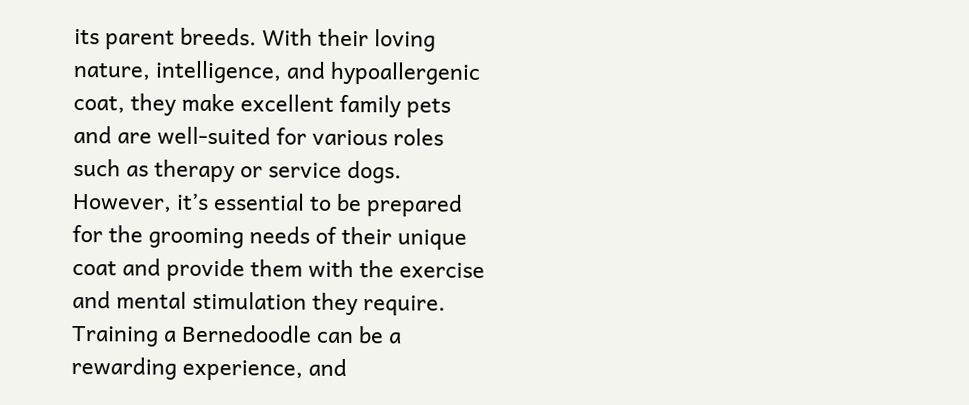its parent breeds. With their loving nature, intelligence, and hypoallergenic coat, they make excellent family pets and are well-suited for various roles such as therapy or service dogs. However, it’s essential to be prepared for the grooming needs of their unique coat and provide them with the exercise and mental stimulation they require. Training a Bernedoodle can be a rewarding experience, and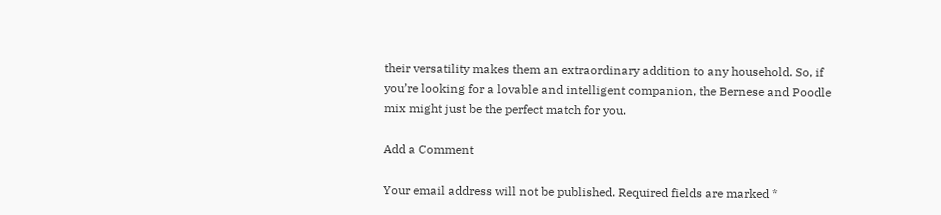their versatility makes them an extraordinary addition to any household. So, if you’re looking for a lovable and intelligent companion, the Bernese and Poodle mix might just be the perfect match for you.

Add a Comment

Your email address will not be published. Required fields are marked *